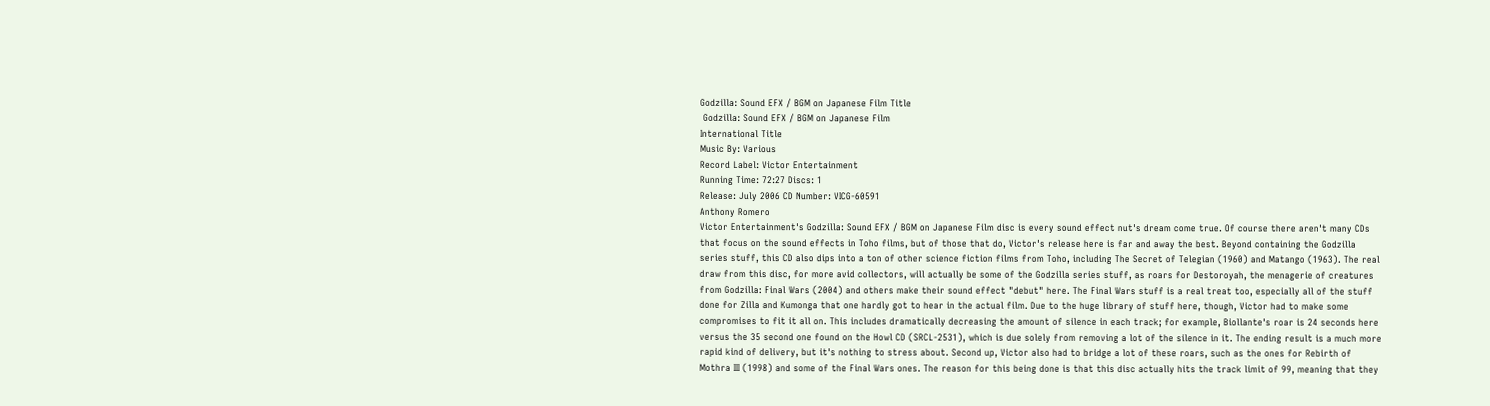Godzilla: Sound EFX / BGM on Japanese Film Title
 Godzilla: Sound EFX / BGM on Japanese Film
International Title
Music By: Various
Record Label: Victor Entertainment
Running Time: 72:27 Discs: 1
Release: July 2006 CD Number: VICG-60591
Anthony Romero
Victor Entertainment's Godzilla: Sound EFX / BGM on Japanese Film disc is every sound effect nut's dream come true. Of course there aren't many CDs that focus on the sound effects in Toho films, but of those that do, Victor's release here is far and away the best. Beyond containing the Godzilla series stuff, this CD also dips into a ton of other science fiction films from Toho, including The Secret of Telegian (1960) and Matango (1963). The real draw from this disc, for more avid collectors, will actually be some of the Godzilla series stuff, as roars for Destoroyah, the menagerie of creatures from Godzilla: Final Wars (2004) and others make their sound effect "debut" here. The Final Wars stuff is a real treat too, especially all of the stuff done for Zilla and Kumonga that one hardly got to hear in the actual film. Due to the huge library of stuff here, though, Victor had to make some compromises to fit it all on. This includes dramatically decreasing the amount of silence in each track; for example, Biollante's roar is 24 seconds here versus the 35 second one found on the Howl CD (SRCL-2531), which is due solely from removing a lot of the silence in it. The ending result is a much more rapid kind of delivery, but it's nothing to stress about. Second up, Victor also had to bridge a lot of these roars, such as the ones for Rebirth of Mothra III (1998) and some of the Final Wars ones. The reason for this being done is that this disc actually hits the track limit of 99, meaning that they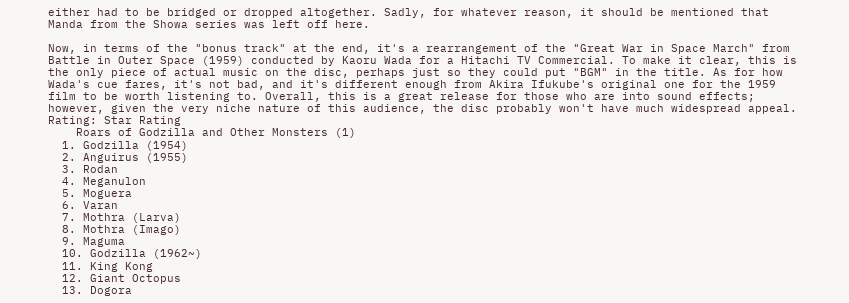either had to be bridged or dropped altogether. Sadly, for whatever reason, it should be mentioned that Manda from the Showa series was left off here.

Now, in terms of the "bonus track" at the end, it's a rearrangement of the "Great War in Space March" from Battle in Outer Space (1959) conducted by Kaoru Wada for a Hitachi TV Commercial. To make it clear, this is the only piece of actual music on the disc, perhaps just so they could put "BGM" in the title. As for how Wada's cue fares, it's not bad, and it's different enough from Akira Ifukube's original one for the 1959 film to be worth listening to. Overall, this is a great release for those who are into sound effects; however, given the very niche nature of this audience, the disc probably won't have much widespread appeal.
Rating: Star Rating
    Roars of Godzilla and Other Monsters (1)
  1. Godzilla (1954)
  2. Anguirus (1955)
  3. Rodan
  4. Meganulon
  5. Moguera
  6. Varan
  7. Mothra (Larva)
  8. Mothra (Imago)
  9. Maguma
  10. Godzilla (1962~)
  11. King Kong
  12. Giant Octopus
  13. Dogora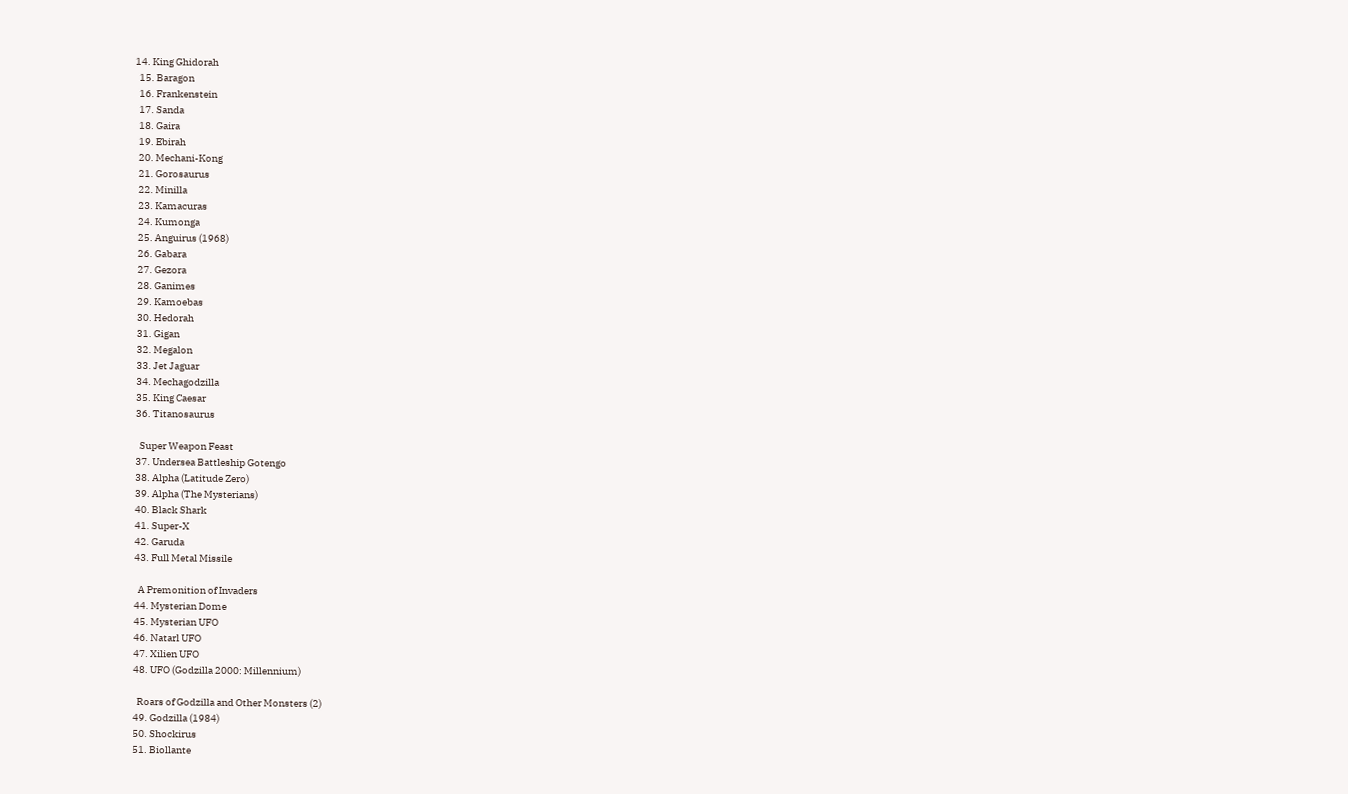14. King Ghidorah
  15. Baragon
  16. Frankenstein
  17. Sanda
  18. Gaira
  19. Ebirah
  20. Mechani-Kong
  21. Gorosaurus
  22. Minilla
  23. Kamacuras
  24. Kumonga
  25. Anguirus (1968)
  26. Gabara
  27. Gezora
  28. Ganimes
  29. Kamoebas
  30. Hedorah
  31. Gigan
  32. Megalon
  33. Jet Jaguar
  34. Mechagodzilla
  35. King Caesar
  36. Titanosaurus

    Super Weapon Feast
  37. Undersea Battleship Gotengo
  38. Alpha (Latitude Zero)
  39. Alpha (The Mysterians)
  40. Black Shark
  41. Super-X
  42. Garuda
  43. Full Metal Missile

    A Premonition of Invaders
  44. Mysterian Dome
  45. Mysterian UFO
  46. Natarl UFO
  47. Xilien UFO
  48. UFO (Godzilla 2000: Millennium)

    Roars of Godzilla and Other Monsters (2)
  49. Godzilla (1984)
  50. Shockirus
  51. Biollante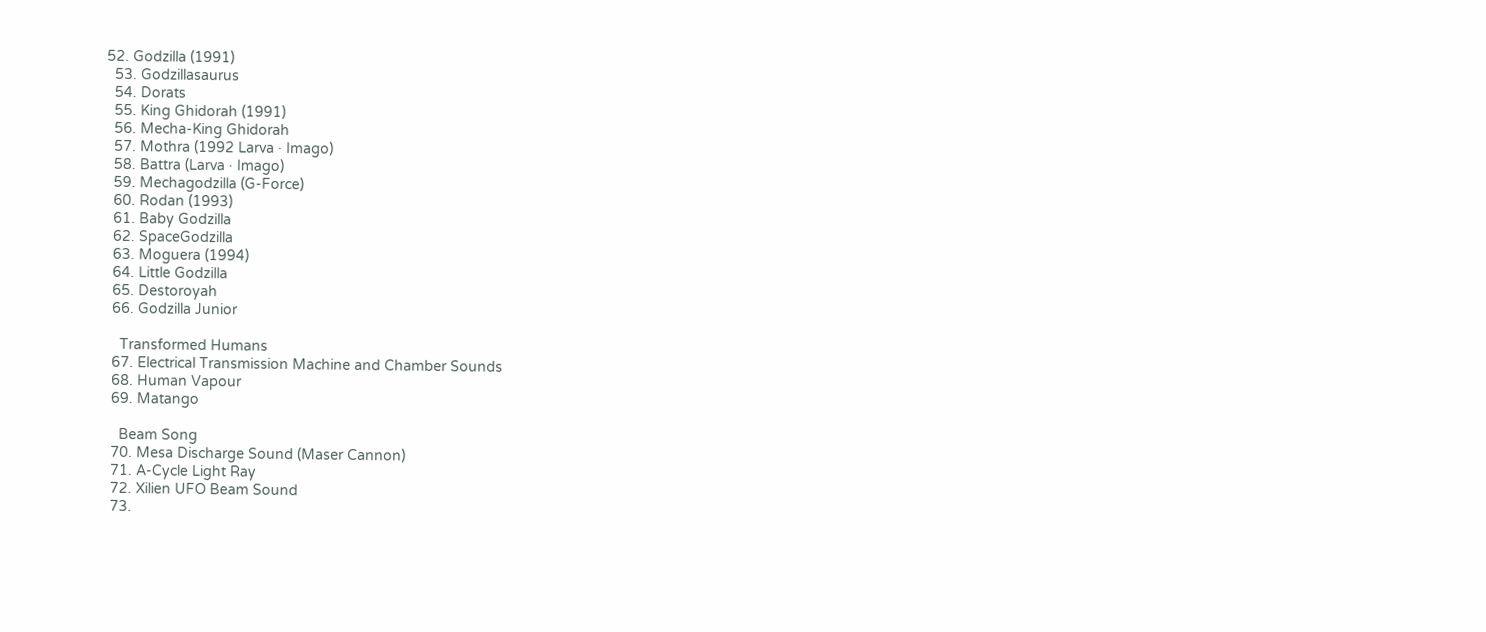52. Godzilla (1991)
  53. Godzillasaurus
  54. Dorats
  55. King Ghidorah (1991)
  56. Mecha-King Ghidorah
  57. Mothra (1992 Larva · Imago)
  58. Battra (Larva · Imago)
  59. Mechagodzilla (G-Force)
  60. Rodan (1993)
  61. Baby Godzilla
  62. SpaceGodzilla
  63. Moguera (1994)
  64. Little Godzilla
  65. Destoroyah
  66. Godzilla Junior

    Transformed Humans
  67. Electrical Transmission Machine and Chamber Sounds
  68. Human Vapour
  69. Matango

    Beam Song
  70. Mesa Discharge Sound (Maser Cannon)
  71. A-Cycle Light Ray
  72. Xilien UFO Beam Sound
  73.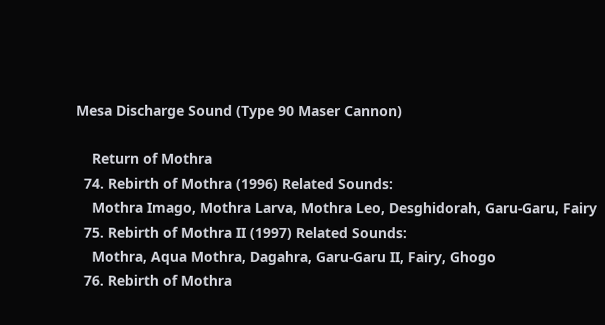Mesa Discharge Sound (Type 90 Maser Cannon)

    Return of Mothra
  74. Rebirth of Mothra (1996) Related Sounds:
    Mothra Imago, Mothra Larva, Mothra Leo, Desghidorah, Garu-Garu, Fairy
  75. Rebirth of Mothra II (1997) Related Sounds:
    Mothra, Aqua Mothra, Dagahra, Garu-Garu II, Fairy, Ghogo
  76. Rebirth of Mothra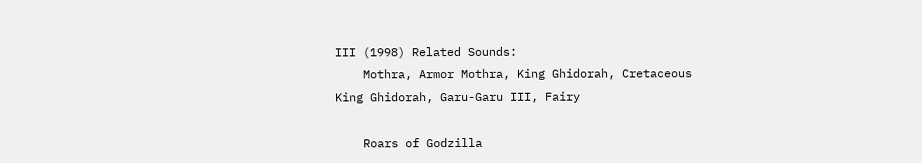III (1998) Related Sounds:
    Mothra, Armor Mothra, King Ghidorah, Cretaceous King Ghidorah, Garu-Garu III, Fairy

    Roars of Godzilla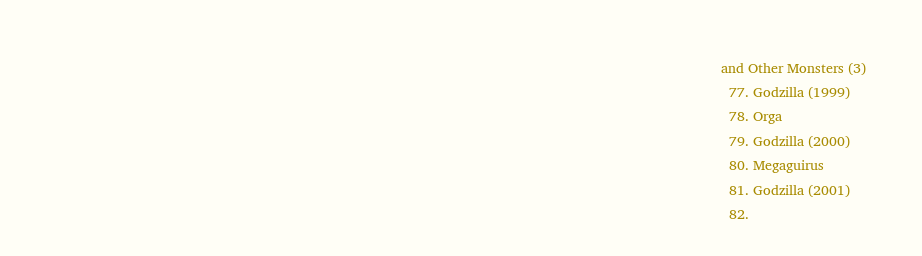and Other Monsters (3)
  77. Godzilla (1999)
  78. Orga
  79. Godzilla (2000)
  80. Megaguirus
  81. Godzilla (2001)
  82.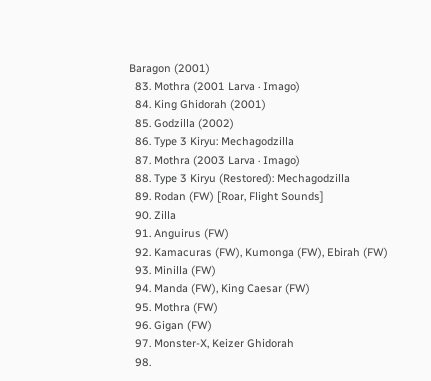Baragon (2001)
  83. Mothra (2001 Larva · Imago)
  84. King Ghidorah (2001)
  85. Godzilla (2002)
  86. Type 3 Kiryu: Mechagodzilla
  87. Mothra (2003 Larva · Imago)
  88. Type 3 Kiryu (Restored): Mechagodzilla
  89. Rodan (FW) [Roar, Flight Sounds]
  90. Zilla
  91. Anguirus (FW)
  92. Kamacuras (FW), Kumonga (FW), Ebirah (FW)
  93. Minilla (FW)
  94. Manda (FW), King Caesar (FW)
  95. Mothra (FW)
  96. Gigan (FW)
  97. Monster-X, Keizer Ghidorah
  98.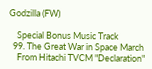Godzilla (FW)

    Special Bonus Music Track
  99. The Great War in Space March
    From Hitachi TVCM "Declaration"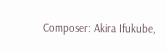Composer: Akira Ifukube,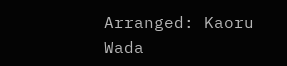Arranged: Kaoru Wada